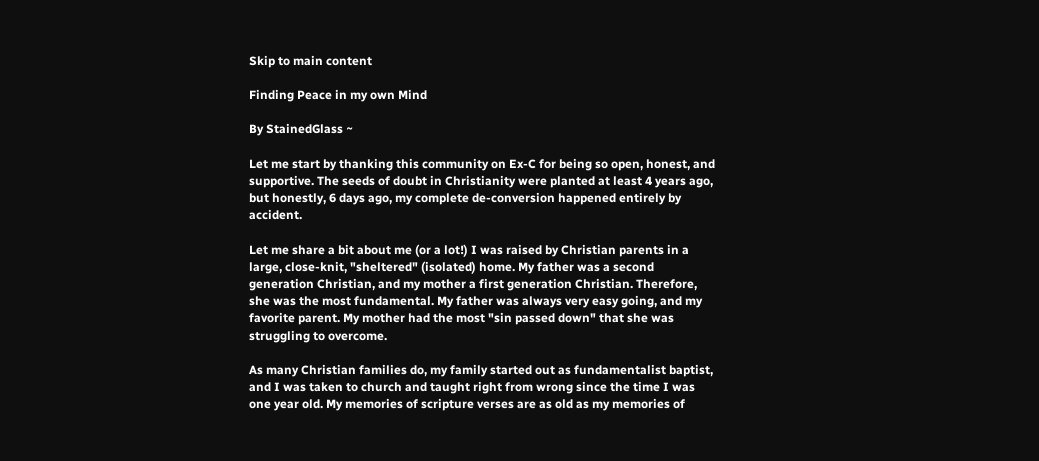Skip to main content

Finding Peace in my own Mind

By StainedGlass ~

Let me start by thanking this community on Ex-C for being so open, honest, and supportive. The seeds of doubt in Christianity were planted at least 4 years ago, but honestly, 6 days ago, my complete de-conversion happened entirely by accident.

Let me share a bit about me (or a lot!) I was raised by Christian parents in a large, close-knit, "sheltered" (isolated) home. My father was a second generation Christian, and my mother a first generation Christian. Therefore, she was the most fundamental. My father was always very easy going, and my favorite parent. My mother had the most "sin passed down" that she was struggling to overcome.

As many Christian families do, my family started out as fundamentalist baptist, and I was taken to church and taught right from wrong since the time I was one year old. My memories of scripture verses are as old as my memories of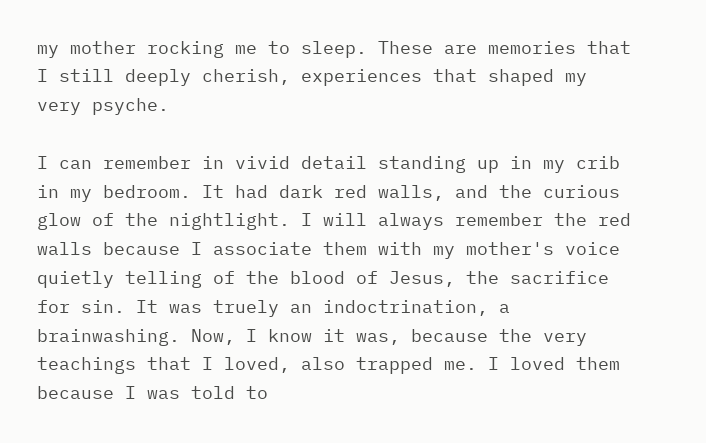my mother rocking me to sleep. These are memories that I still deeply cherish, experiences that shaped my very psyche.

I can remember in vivid detail standing up in my crib in my bedroom. It had dark red walls, and the curious glow of the nightlight. I will always remember the red walls because I associate them with my mother's voice quietly telling of the blood of Jesus, the sacrifice for sin. It was truely an indoctrination, a brainwashing. Now, I know it was, because the very teachings that I loved, also trapped me. I loved them because I was told to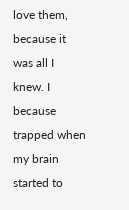love them, because it was all I knew. I because trapped when my brain started to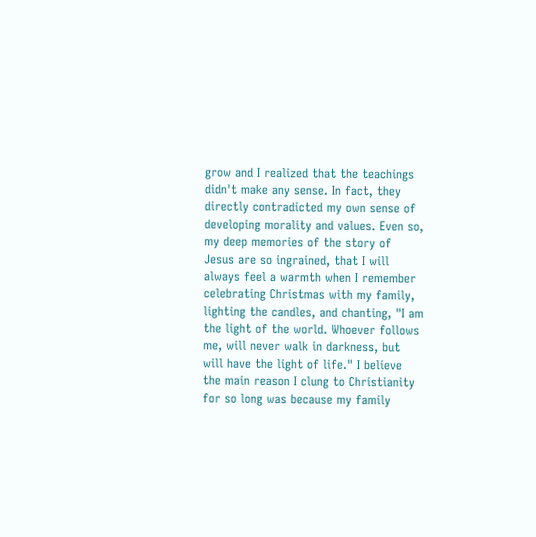grow and I realized that the teachings didn't make any sense. In fact, they directly contradicted my own sense of developing morality and values. Even so, my deep memories of the story of Jesus are so ingrained, that I will always feel a warmth when I remember celebrating Christmas with my family, lighting the candles, and chanting, "I am the light of the world. Whoever follows me, will never walk in darkness, but will have the light of life." I believe the main reason I clung to Christianity for so long was because my family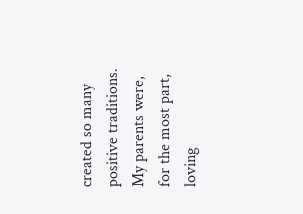created so many positive traditions. My parents were, for the most part, loving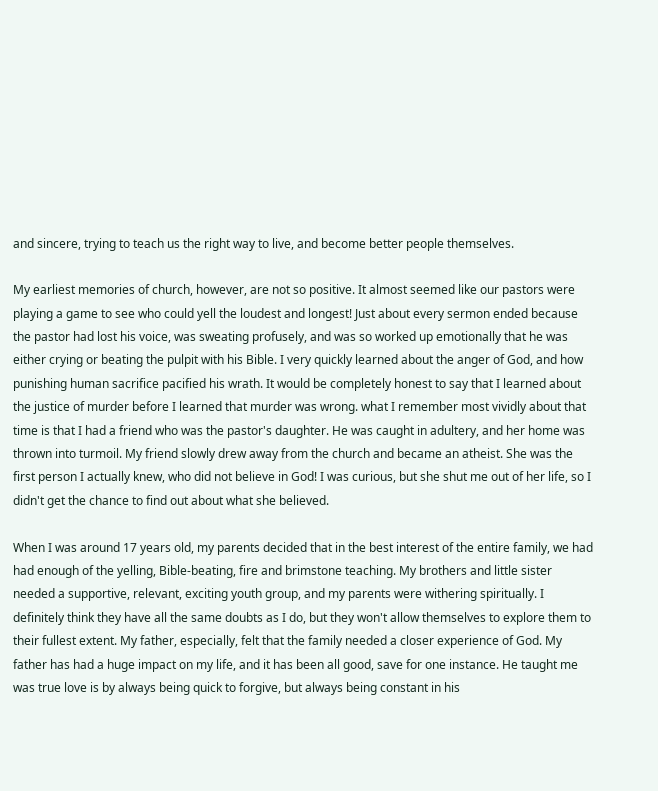and sincere, trying to teach us the right way to live, and become better people themselves.

My earliest memories of church, however, are not so positive. It almost seemed like our pastors were playing a game to see who could yell the loudest and longest! Just about every sermon ended because the pastor had lost his voice, was sweating profusely, and was so worked up emotionally that he was either crying or beating the pulpit with his Bible. I very quickly learned about the anger of God, and how punishing human sacrifice pacified his wrath. It would be completely honest to say that I learned about the justice of murder before I learned that murder was wrong. what I remember most vividly about that time is that I had a friend who was the pastor's daughter. He was caught in adultery, and her home was thrown into turmoil. My friend slowly drew away from the church and became an atheist. She was the first person I actually knew, who did not believe in God! I was curious, but she shut me out of her life, so I didn't get the chance to find out about what she believed.

When I was around 17 years old, my parents decided that in the best interest of the entire family, we had had enough of the yelling, Bible-beating, fire and brimstone teaching. My brothers and little sister needed a supportive, relevant, exciting youth group, and my parents were withering spiritually. I definitely think they have all the same doubts as I do, but they won't allow themselves to explore them to their fullest extent. My father, especially, felt that the family needed a closer experience of God. My father has had a huge impact on my life, and it has been all good, save for one instance. He taught me was true love is by always being quick to forgive, but always being constant in his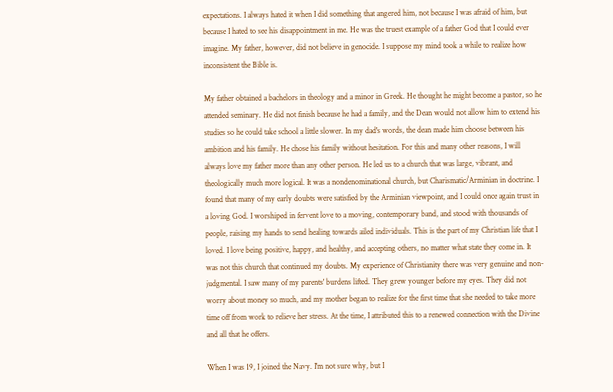expectations. I always hated it when I did something that angered him, not because I was afraid of him, but because I hated to see his disappointment in me. He was the truest example of a father God that I could ever imagine. My father, however, did not believe in genocide. I suppose my mind took a while to realize how inconsistent the Bible is.

My father obtained a bachelors in theology and a minor in Greek. He thought he might become a pastor, so he attended seminary. He did not finish because he had a family, and the Dean would not allow him to extend his studies so he could take school a little slower. In my dad's words, the dean made him choose between his ambition and his family. He chose his family without hesitation. For this and many other reasons, I will always love my father more than any other person. He led us to a church that was large, vibrant, and theologically much more logical. It was a nondenominational church, but Charismatic/Arminian in doctrine. I found that many of my early doubts were satisfied by the Arminian viewpoint, and I could once again trust in a loving God. I worshiped in fervent love to a moving, contemporary band, and stood with thousands of people, raising my hands to send healing towards ailed individuals. This is the part of my Christian life that I loved. I love being positive, happy, and healthy, and accepting others, no matter what state they come in. It was not this church that continued my doubts. My experience of Christianity there was very genuine and non-judgmental. I saw many of my parents' burdens lifted. They grew younger before my eyes. They did not worry about money so much, and my mother began to realize for the first time that she needed to take more time off from work to relieve her stress. At the time, I attributed this to a renewed connection with the Divine and all that he offers.

When I was 19, I joined the Navy. I'm not sure why, but I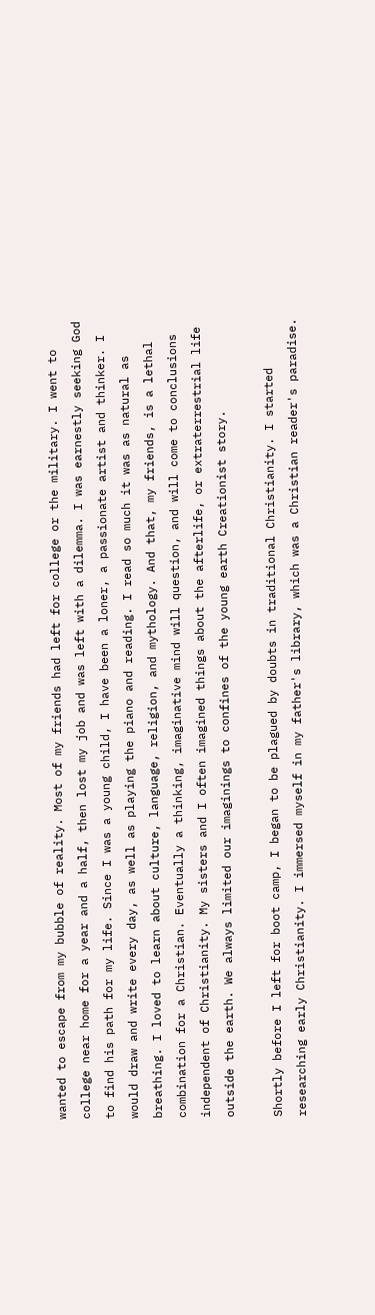wanted to escape from my bubble of reality. Most of my friends had left for college or the military. I went to college near home for a year and a half, then lost my job and was left with a dilemma. I was earnestly seeking God to find his path for my life. Since I was a young child, I have been a loner, a passionate artist and thinker. I would draw and write every day, as well as playing the piano and reading. I read so much it was as natural as breathing. I loved to learn about culture, language, religion, and mythology. And that, my friends, is a lethal combination for a Christian. Eventually a thinking, imaginative mind will question, and will come to conclusions independent of Christianity. My sisters and I often imagined things about the afterlife, or extraterrestrial life outside the earth. We always limited our imaginings to confines of the young earth Creationist story.

Shortly before I left for boot camp, I began to be plagued by doubts in traditional Christianity. I started researching early Christianity. I immersed myself in my father's library, which was a Christian reader's paradise.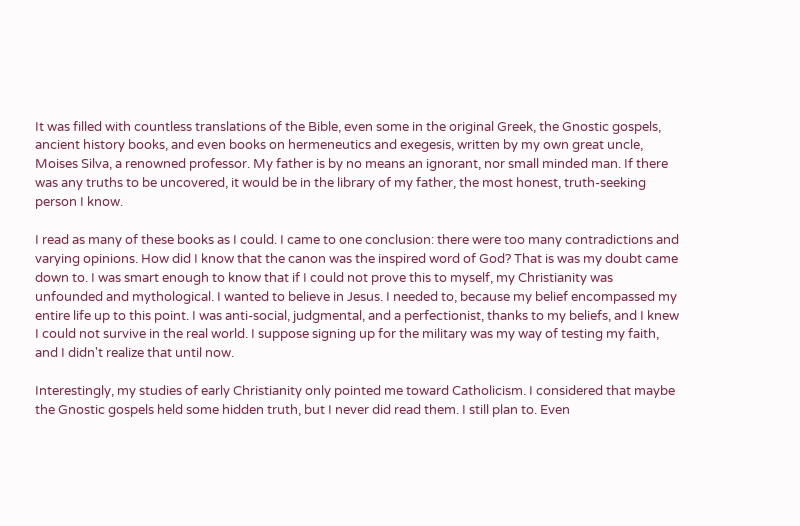It was filled with countless translations of the Bible, even some in the original Greek, the Gnostic gospels, ancient history books, and even books on hermeneutics and exegesis, written by my own great uncle, Moises Silva, a renowned professor. My father is by no means an ignorant, nor small minded man. If there was any truths to be uncovered, it would be in the library of my father, the most honest, truth-seeking person I know.

I read as many of these books as I could. I came to one conclusion: there were too many contradictions and varying opinions. How did I know that the canon was the inspired word of God? That is was my doubt came down to. I was smart enough to know that if I could not prove this to myself, my Christianity was unfounded and mythological. I wanted to believe in Jesus. I needed to, because my belief encompassed my entire life up to this point. I was anti-social, judgmental, and a perfectionist, thanks to my beliefs, and I knew I could not survive in the real world. I suppose signing up for the military was my way of testing my faith, and I didn't realize that until now.

Interestingly, my studies of early Christianity only pointed me toward Catholicism. I considered that maybe the Gnostic gospels held some hidden truth, but I never did read them. I still plan to. Even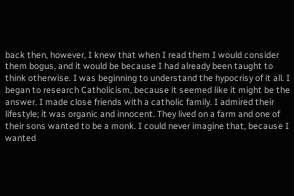back then, however, I knew that when I read them I would consider them bogus, and it would be because I had already been taught to think otherwise. I was beginning to understand the hypocrisy of it all. I began to research Catholicism, because it seemed like it might be the answer. I made close friends with a catholic family. I admired their lifestyle; it was organic and innocent. They lived on a farm and one of their sons wanted to be a monk. I could never imagine that, because I wanted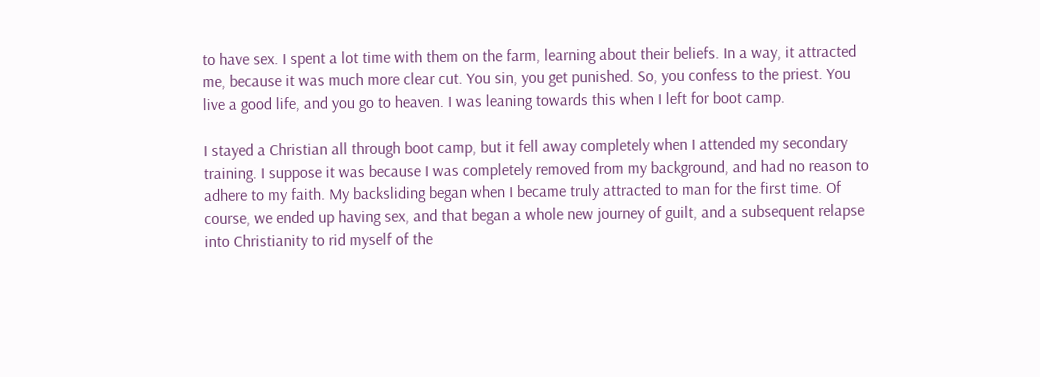to have sex. I spent a lot time with them on the farm, learning about their beliefs. In a way, it attracted me, because it was much more clear cut. You sin, you get punished. So, you confess to the priest. You live a good life, and you go to heaven. I was leaning towards this when I left for boot camp.

I stayed a Christian all through boot camp, but it fell away completely when I attended my secondary training. I suppose it was because I was completely removed from my background, and had no reason to adhere to my faith. My backsliding began when I became truly attracted to man for the first time. Of course, we ended up having sex, and that began a whole new journey of guilt, and a subsequent relapse into Christianity to rid myself of the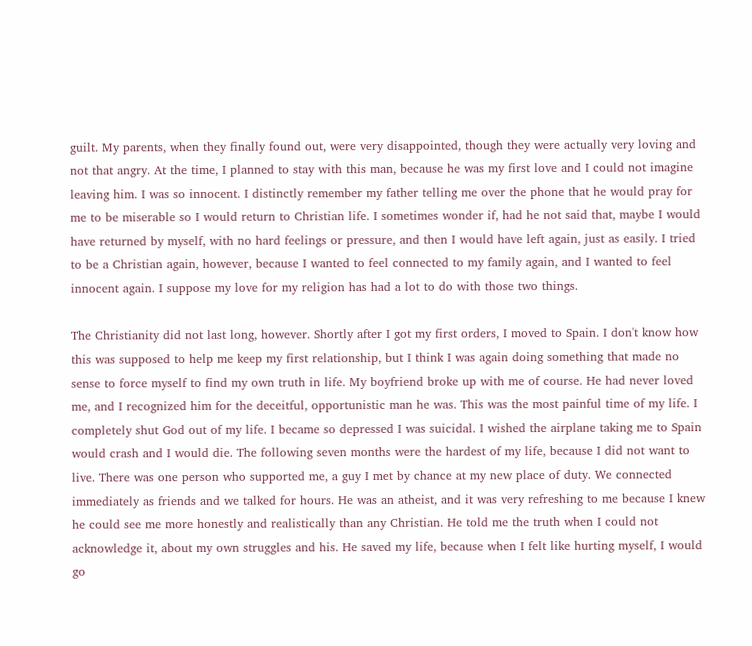guilt. My parents, when they finally found out, were very disappointed, though they were actually very loving and not that angry. At the time, I planned to stay with this man, because he was my first love and I could not imagine leaving him. I was so innocent. I distinctly remember my father telling me over the phone that he would pray for me to be miserable so I would return to Christian life. I sometimes wonder if, had he not said that, maybe I would have returned by myself, with no hard feelings or pressure, and then I would have left again, just as easily. I tried to be a Christian again, however, because I wanted to feel connected to my family again, and I wanted to feel innocent again. I suppose my love for my religion has had a lot to do with those two things.

The Christianity did not last long, however. Shortly after I got my first orders, I moved to Spain. I don't know how this was supposed to help me keep my first relationship, but I think I was again doing something that made no sense to force myself to find my own truth in life. My boyfriend broke up with me of course. He had never loved me, and I recognized him for the deceitful, opportunistic man he was. This was the most painful time of my life. I completely shut God out of my life. I became so depressed I was suicidal. I wished the airplane taking me to Spain would crash and I would die. The following seven months were the hardest of my life, because I did not want to live. There was one person who supported me, a guy I met by chance at my new place of duty. We connected immediately as friends and we talked for hours. He was an atheist, and it was very refreshing to me because I knew he could see me more honestly and realistically than any Christian. He told me the truth when I could not acknowledge it, about my own struggles and his. He saved my life, because when I felt like hurting myself, I would go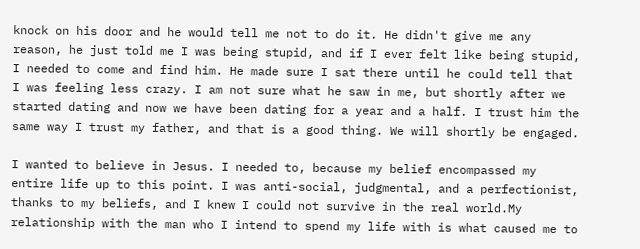knock on his door and he would tell me not to do it. He didn't give me any reason, he just told me I was being stupid, and if I ever felt like being stupid, I needed to come and find him. He made sure I sat there until he could tell that I was feeling less crazy. I am not sure what he saw in me, but shortly after we started dating and now we have been dating for a year and a half. I trust him the same way I trust my father, and that is a good thing. We will shortly be engaged.

I wanted to believe in Jesus. I needed to, because my belief encompassed my entire life up to this point. I was anti-social, judgmental, and a perfectionist, thanks to my beliefs, and I knew I could not survive in the real world.My relationship with the man who I intend to spend my life with is what caused me to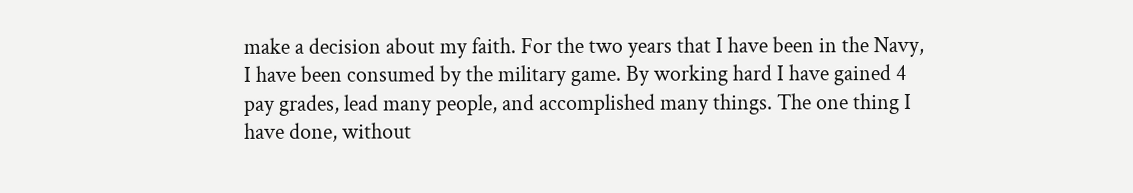make a decision about my faith. For the two years that I have been in the Navy, I have been consumed by the military game. By working hard I have gained 4 pay grades, lead many people, and accomplished many things. The one thing I have done, without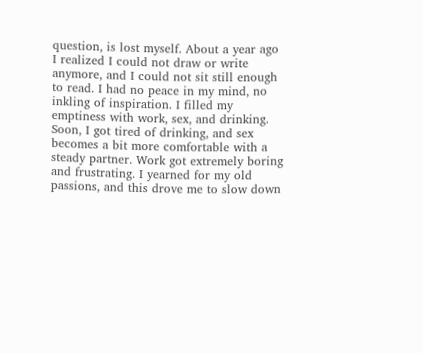question, is lost myself. About a year ago I realized I could not draw or write anymore, and I could not sit still enough to read. I had no peace in my mind, no inkling of inspiration. I filled my emptiness with work, sex, and drinking. Soon, I got tired of drinking, and sex becomes a bit more comfortable with a steady partner. Work got extremely boring and frustrating. I yearned for my old passions, and this drove me to slow down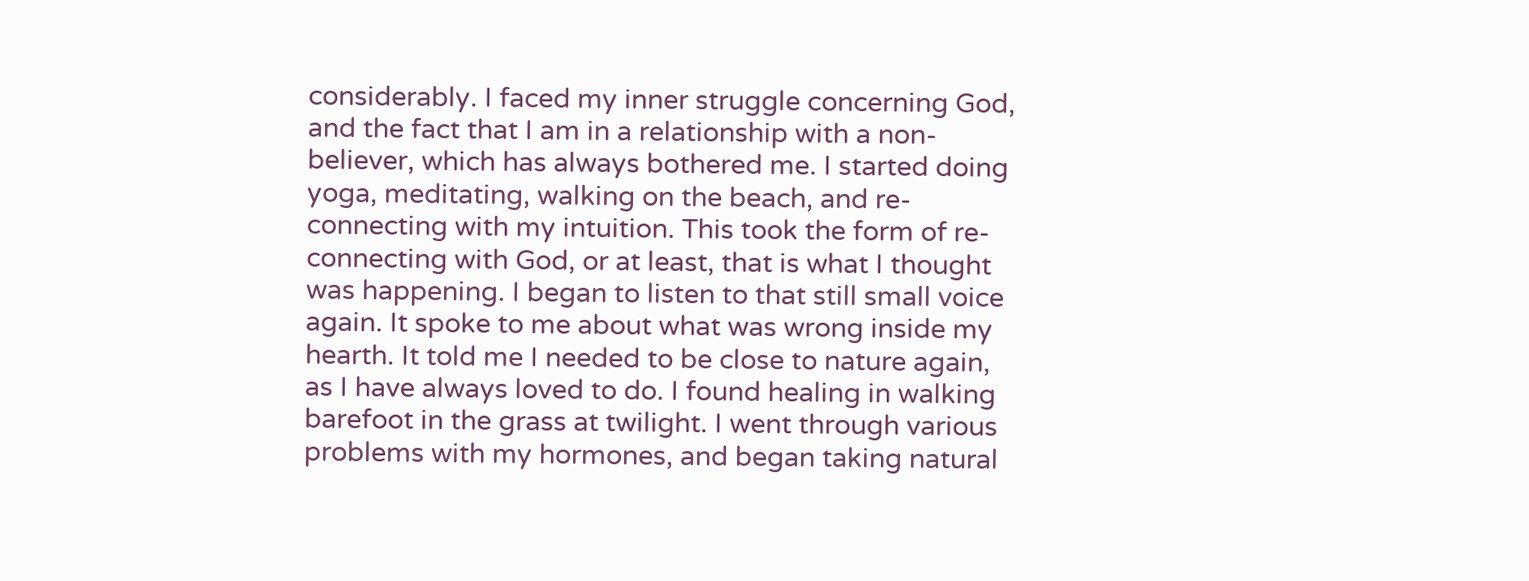considerably. I faced my inner struggle concerning God, and the fact that I am in a relationship with a non-believer, which has always bothered me. I started doing yoga, meditating, walking on the beach, and re-connecting with my intuition. This took the form of re-connecting with God, or at least, that is what I thought was happening. I began to listen to that still small voice again. It spoke to me about what was wrong inside my hearth. It told me I needed to be close to nature again, as I have always loved to do. I found healing in walking barefoot in the grass at twilight. I went through various problems with my hormones, and began taking natural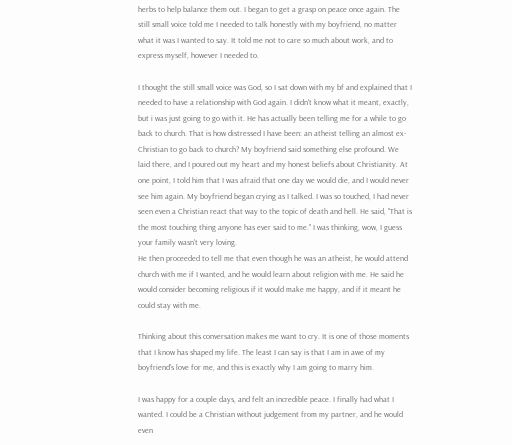herbs to help balance them out. I began to get a grasp on peace once again. The still small voice told me I needed to talk honestly with my boyfriend, no matter what it was I wanted to say. It told me not to care so much about work, and to express myself, however I needed to.

I thought the still small voice was God, so I sat down with my bf and explained that I needed to have a relationship with God again. I didn't know what it meant, exactly, but i was just going to go with it. He has actually been telling me for a while to go back to church. That is how distressed I have been: an atheist telling an almost ex-Christian to go back to church? My boyfriend said something else profound. We laid there, and I poured out my heart and my honest beliefs about Christianity. At one point, I told him that I was afraid that one day we would die, and I would never see him again. My boyfriend began crying as I talked. I was so touched, I had never seen even a Christian react that way to the topic of death and hell. He said, "That is the most touching thing anyone has ever said to me." I was thinking, wow, I guess your family wasn't very loving.
He then proceeded to tell me that even though he was an atheist, he would attend church with me if I wanted, and he would learn about religion with me. He said he would consider becoming religious if it would make me happy, and if it meant he could stay with me.

Thinking about this conversation makes me want to cry. It is one of those moments that I know has shaped my life. The least I can say is that I am in awe of my boyfriend's love for me, and this is exactly why I am going to marry him.

I was happy for a couple days, and felt an incredible peace. I finally had what I wanted. I could be a Christian without judgement from my partner, and he would even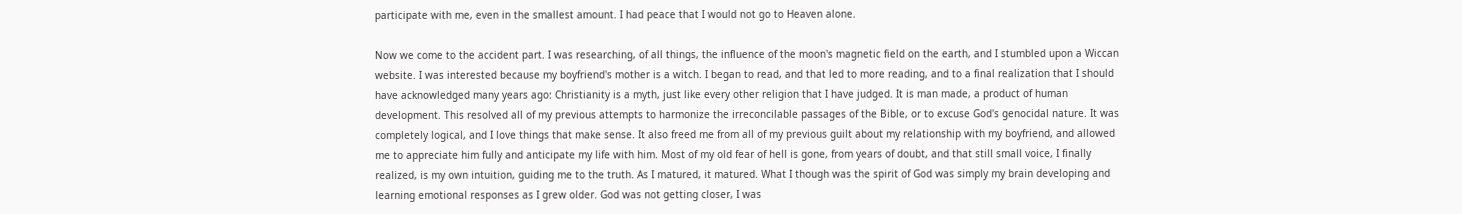participate with me, even in the smallest amount. I had peace that I would not go to Heaven alone.

Now we come to the accident part. I was researching, of all things, the influence of the moon's magnetic field on the earth, and I stumbled upon a Wiccan website. I was interested because my boyfriend's mother is a witch. I began to read, and that led to more reading, and to a final realization that I should have acknowledged many years ago: Christianity is a myth, just like every other religion that I have judged. It is man made, a product of human development. This resolved all of my previous attempts to harmonize the irreconcilable passages of the Bible, or to excuse God's genocidal nature. It was completely logical, and I love things that make sense. It also freed me from all of my previous guilt about my relationship with my boyfriend, and allowed me to appreciate him fully and anticipate my life with him. Most of my old fear of hell is gone, from years of doubt, and that still small voice, I finally realized, is my own intuition, guiding me to the truth. As I matured, it matured. What I though was the spirit of God was simply my brain developing and learning emotional responses as I grew older. God was not getting closer, I was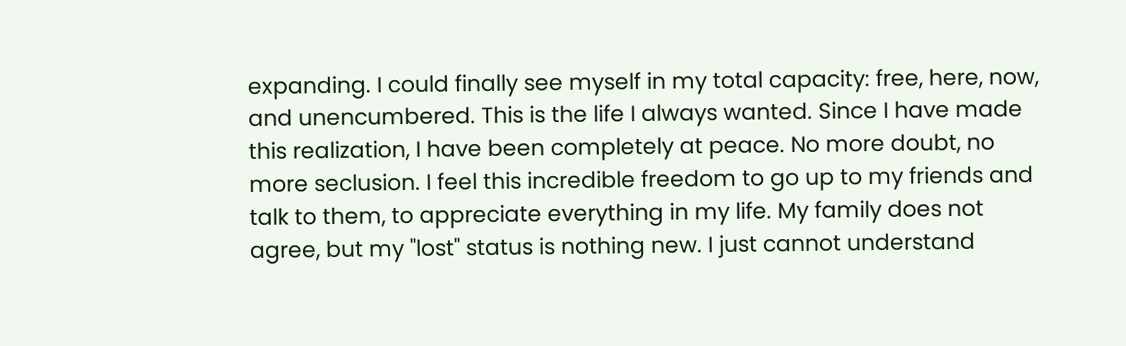expanding. I could finally see myself in my total capacity: free, here, now, and unencumbered. This is the life I always wanted. Since I have made this realization, I have been completely at peace. No more doubt, no more seclusion. I feel this incredible freedom to go up to my friends and talk to them, to appreciate everything in my life. My family does not agree, but my "lost" status is nothing new. I just cannot understand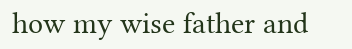how my wise father and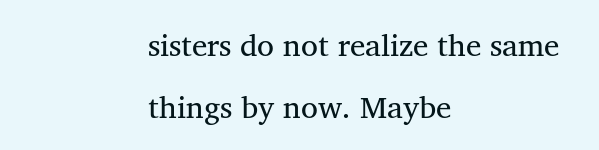sisters do not realize the same things by now. Maybe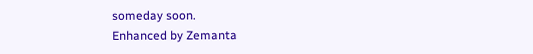someday soon.
Enhanced by Zemanta